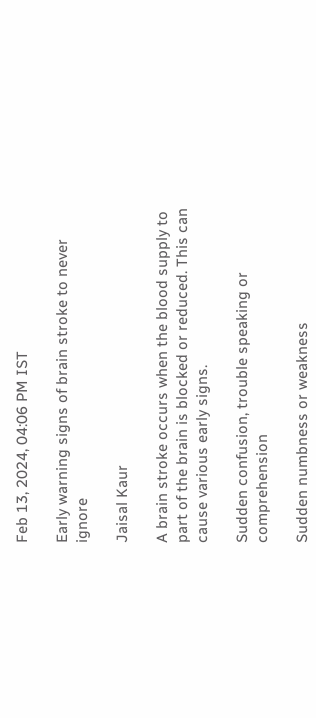Feb 13, 2024, 04:06 PM IST

Early warning signs of brain stroke to never ignore

Jaisal Kaur

A brain stroke occurs when the blood supply to part of the brain is blocked or reduced. This can cause various early signs.

Sudden confusion, trouble speaking or comprehension

Sudden numbness or weakness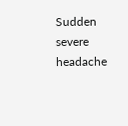Sudden severe headache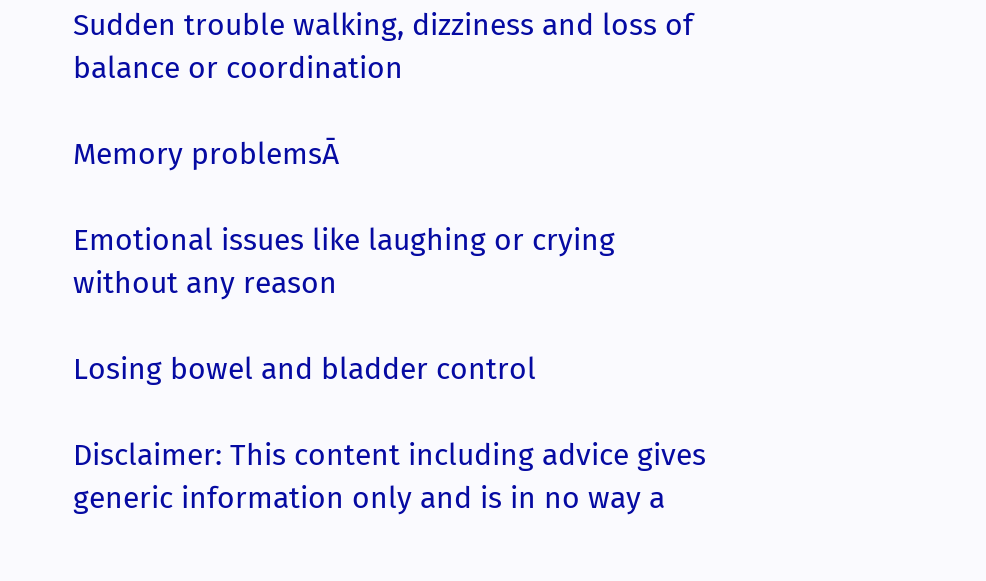Sudden trouble walking, dizziness and loss of balance or coordination

Memory problemsĀ

Emotional issues like laughing or crying without any reason

Losing bowel and bladder control

Disclaimer: This content including advice gives generic information only and is in no way a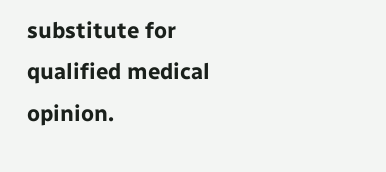substitute for qualified medical opinion.